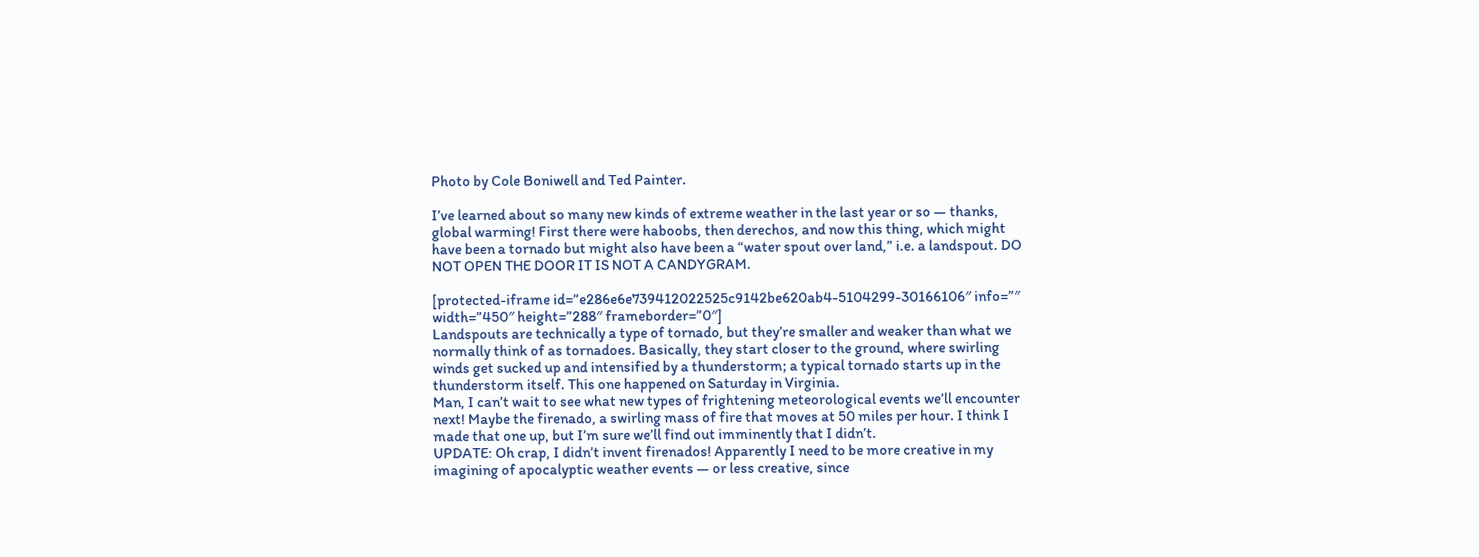Photo by Cole Boniwell and Ted Painter.

I’ve learned about so many new kinds of extreme weather in the last year or so — thanks, global warming! First there were haboobs, then derechos, and now this thing, which might have been a tornado but might also have been a “water spout over land,” i.e. a landspout. DO NOT OPEN THE DOOR IT IS NOT A CANDYGRAM.

[protected-iframe id=”e286e6e739412022525c9142be620ab4-5104299-30166106″ info=”″ width=”450″ height=”288″ frameborder=”0″]
Landspouts are technically a type of tornado, but they’re smaller and weaker than what we normally think of as tornadoes. Basically, they start closer to the ground, where swirling winds get sucked up and intensified by a thunderstorm; a typical tornado starts up in the thunderstorm itself. This one happened on Saturday in Virginia.
Man, I can’t wait to see what new types of frightening meteorological events we’ll encounter next! Maybe the firenado, a swirling mass of fire that moves at 50 miles per hour. I think I made that one up, but I’m sure we’ll find out imminently that I didn’t.
UPDATE: Oh crap, I didn’t invent firenados! Apparently I need to be more creative in my imagining of apocalyptic weather events — or less creative, since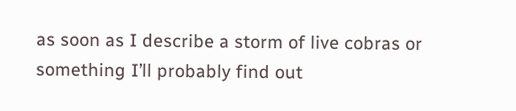as soon as I describe a storm of live cobras or something I’ll probably find out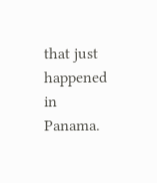that just happened in Panama.